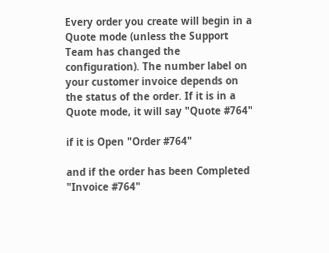Every order you create will begin in a Quote mode (unless the Support Team has changed the configuration). The number label on your customer invoice depends on the status of the order. If it is in a Quote mode, it will say "Quote #764"

if it is Open "Order #764"

and if the order has been Completed "Invoice #764"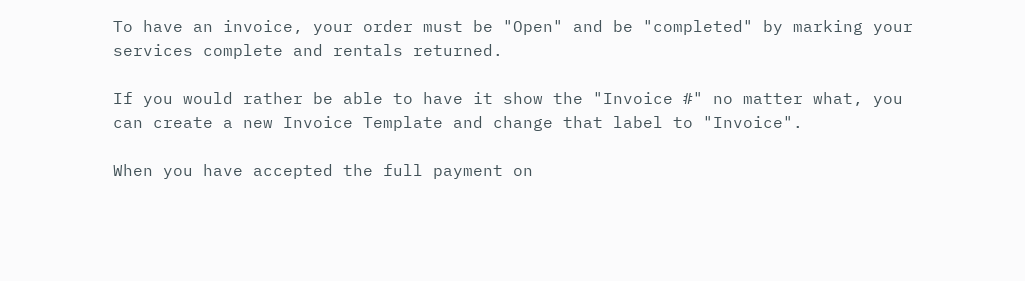To have an invoice, your order must be "Open" and be "completed" by marking your services complete and rentals returned.

If you would rather be able to have it show the "Invoice #" no matter what, you can create a new Invoice Template and change that label to "Invoice".

When you have accepted the full payment on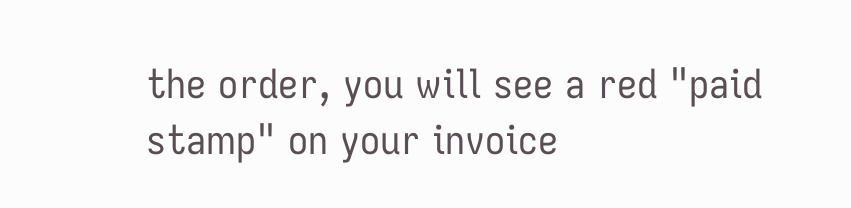the order, you will see a red "paid stamp" on your invoice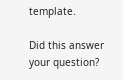template.

Did this answer your question?